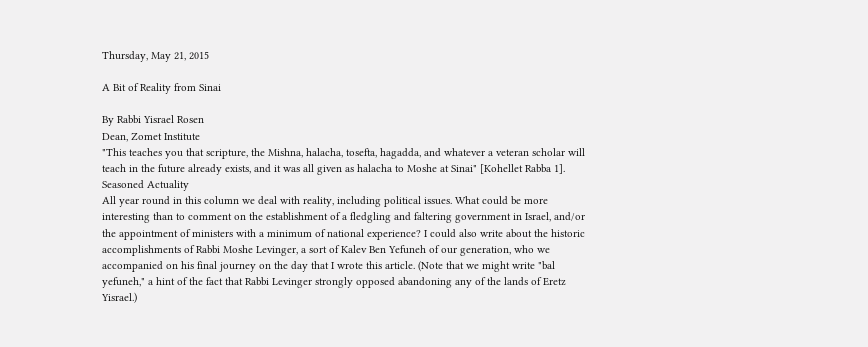Thursday, May 21, 2015

A Bit of Reality from Sinai

By Rabbi Yisrael Rosen
Dean, Zomet Institute
"This teaches you that scripture, the Mishna, halacha, tosefta, hagadda, and whatever a veteran scholar will teach in the future already exists, and it was all given as halacha to Moshe at Sinai" [Kohellet Rabba 1].
Seasoned Actuality
All year round in this column we deal with reality, including political issues. What could be more interesting than to comment on the establishment of a fledgling and faltering government in Israel, and/or the appointment of ministers with a minimum of national experience? I could also write about the historic accomplishments of Rabbi Moshe Levinger, a sort of Kalev Ben Yefuneh of our generation, who we accompanied on his final journey on the day that I wrote this article. (Note that we might write "bal yefuneh," a hint of the fact that Rabbi Levinger strongly opposed abandoning any of the lands of Eretz Yisrael.)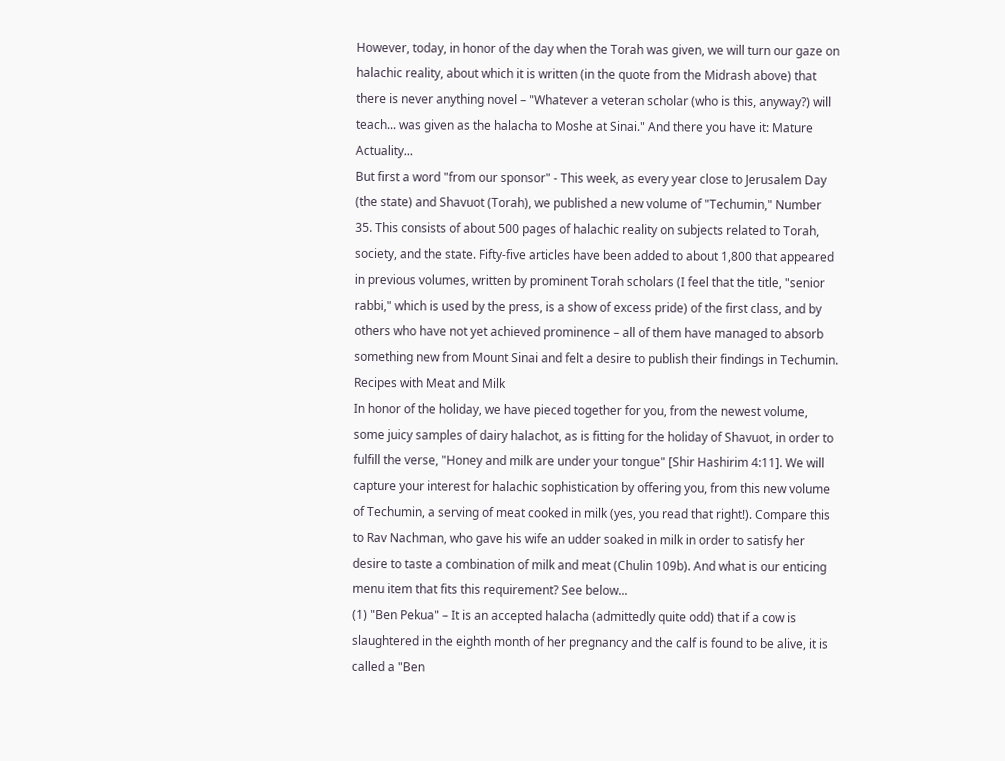However, today, in honor of the day when the Torah was given, we will turn our gaze on halachic reality, about which it is written (in the quote from the Midrash above) that there is never anything novel – "Whatever a veteran scholar (who is this, anyway?) will teach... was given as the halacha to Moshe at Sinai." And there you have it: Mature Actuality...
But first a word "from our sponsor" - This week, as every year close to Jerusalem Day (the state) and Shavuot (Torah), we published a new volume of "Techumin," Number 35. This consists of about 500 pages of halachic reality on subjects related to Torah, society, and the state. Fifty-five articles have been added to about 1,800 that appeared in previous volumes, written by prominent Torah scholars (I feel that the title, "senior rabbi," which is used by the press, is a show of excess pride) of the first class, and by others who have not yet achieved prominence – all of them have managed to absorb something new from Mount Sinai and felt a desire to publish their findings in Techumin.
Recipes with Meat and Milk
In honor of the holiday, we have pieced together for you, from the newest volume, some juicy samples of dairy halachot, as is fitting for the holiday of Shavuot, in order to fulfill the verse, "Honey and milk are under your tongue" [Shir Hashirim 4:11]. We will capture your interest for halachic sophistication by offering you, from this new volume of Techumin, a serving of meat cooked in milk (yes, you read that right!). Compare this to Rav Nachman, who gave his wife an udder soaked in milk in order to satisfy her desire to taste a combination of milk and meat (Chulin 109b). And what is our enticing menu item that fits this requirement? See below...
(1) "Ben Pekua" – It is an accepted halacha (admittedly quite odd) that if a cow is slaughtered in the eighth month of her pregnancy and the calf is found to be alive, it is called a "Ben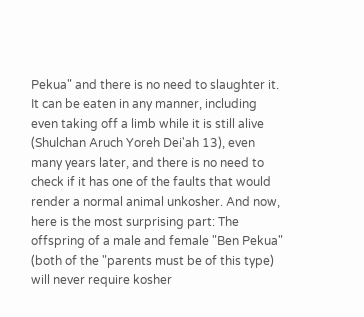Pekua" and there is no need to slaughter it. It can be eaten in any manner, including even taking off a limb while it is still alive (Shulchan Aruch Yoreh Dei'ah 13), even many years later, and there is no need to check if it has one of the faults that would render a normal animal unkosher. And now, here is the most surprising part: The offspring of a male and female "Ben Pekua" (both of the "parents must be of this type) will never require kosher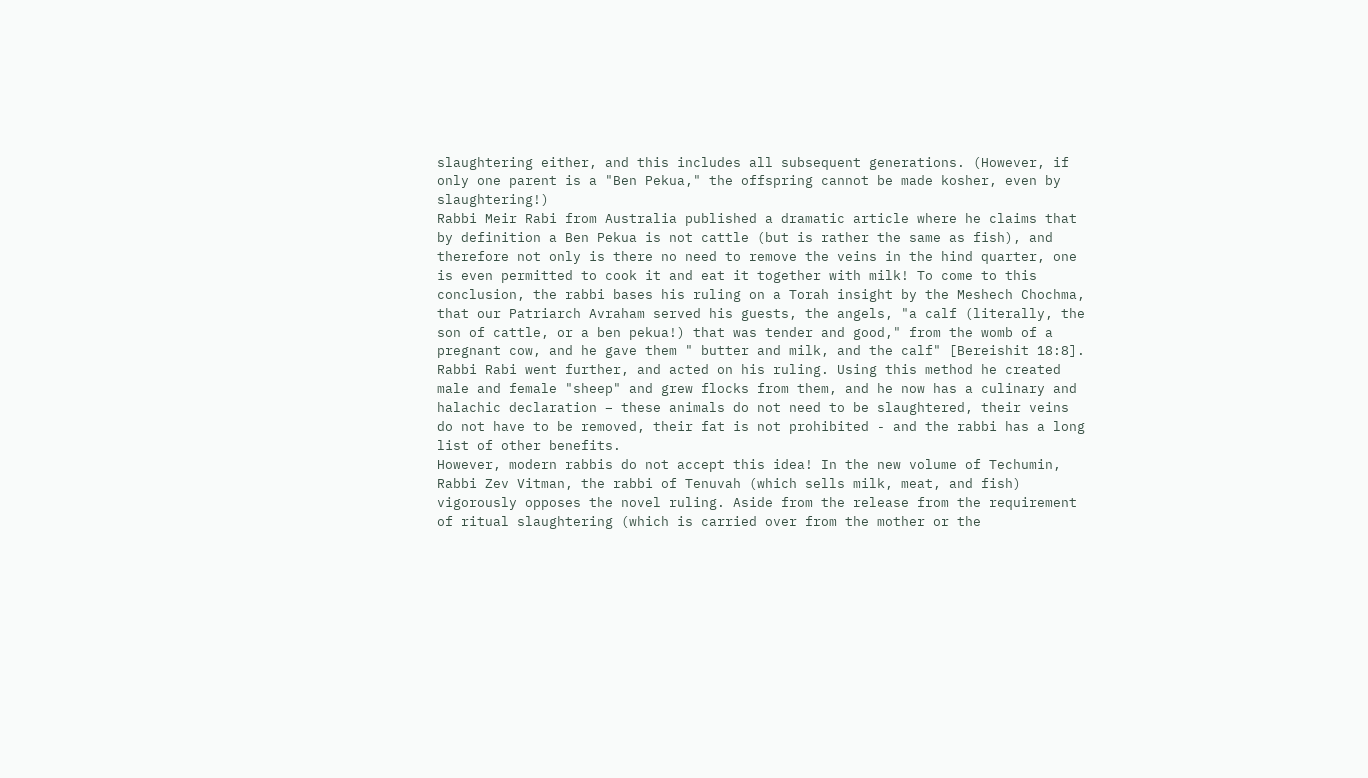slaughtering either, and this includes all subsequent generations. (However, if only one parent is a "Ben Pekua," the offspring cannot be made kosher, even by slaughtering!)
Rabbi Meir Rabi from Australia published a dramatic article where he claims that by definition a Ben Pekua is not cattle (but is rather the same as fish), and therefore not only is there no need to remove the veins in the hind quarter, one is even permitted to cook it and eat it together with milk! To come to this conclusion, the rabbi bases his ruling on a Torah insight by the Meshech Chochma, that our Patriarch Avraham served his guests, the angels, "a calf (literally, the son of cattle, or a ben pekua!) that was tender and good," from the womb of a pregnant cow, and he gave them " butter and milk, and the calf" [Bereishit 18:8]. Rabbi Rabi went further, and acted on his ruling. Using this method he created male and female "sheep" and grew flocks from them, and he now has a culinary and halachic declaration – these animals do not need to be slaughtered, their veins do not have to be removed, their fat is not prohibited - and the rabbi has a long list of other benefits.
However, modern rabbis do not accept this idea! In the new volume of Techumin, Rabbi Zev Vitman, the rabbi of Tenuvah (which sells milk, meat, and fish) vigorously opposes the novel ruling. Aside from the release from the requirement of ritual slaughtering (which is carried over from the mother or the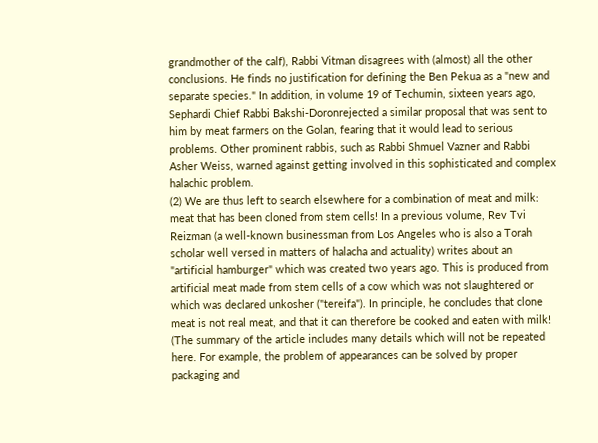grandmother of the calf), Rabbi Vitman disagrees with (almost) all the other conclusions. He finds no justification for defining the Ben Pekua as a "new and separate species." In addition, in volume 19 of Techumin, sixteen years ago, Sephardi Chief Rabbi Bakshi-Doronrejected a similar proposal that was sent to him by meat farmers on the Golan, fearing that it would lead to serious problems. Other prominent rabbis, such as Rabbi Shmuel Vazner and Rabbi Asher Weiss, warned against getting involved in this sophisticated and complex halachic problem.
(2) We are thus left to search elsewhere for a combination of meat and milk: meat that has been cloned from stem cells! In a previous volume, Rev Tvi Reizman (a well-known businessman from Los Angeles who is also a Torah scholar well versed in matters of halacha and actuality) writes about an "artificial hamburger" which was created two years ago. This is produced from artificial meat made from stem cells of a cow which was not slaughtered or which was declared unkosher ("tereifa"). In principle, he concludes that clone meat is not real meat, and that it can therefore be cooked and eaten with milk! (The summary of the article includes many details which will not be repeated here. For example, the problem of appearances can be solved by proper packaging and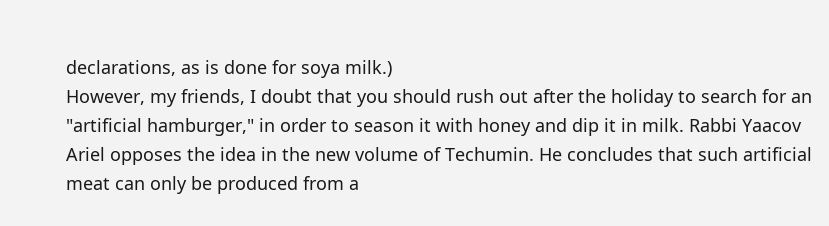declarations, as is done for soya milk.)
However, my friends, I doubt that you should rush out after the holiday to search for an "artificial hamburger," in order to season it with honey and dip it in milk. Rabbi Yaacov Ariel opposes the idea in the new volume of Techumin. He concludes that such artificial meat can only be produced from a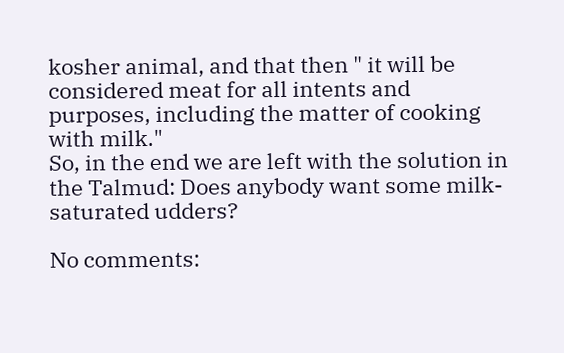kosher animal, and that then " it will be considered meat for all intents and purposes, including the matter of cooking with milk."
So, in the end we are left with the solution in the Talmud: Does anybody want some milk-saturated udders?

No comments: